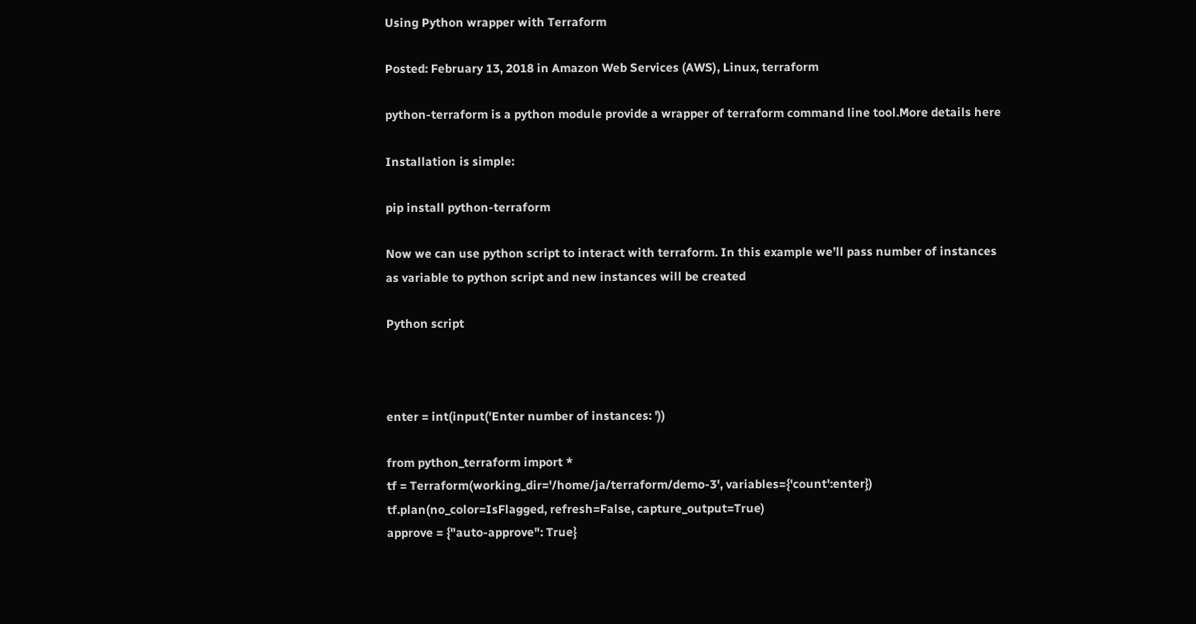Using Python wrapper with Terraform

Posted: February 13, 2018 in Amazon Web Services (AWS), Linux, terraform

python-terraform is a python module provide a wrapper of terraform command line tool.More details here

Installation is simple:

pip install python-terraform

Now we can use python script to interact with terraform. In this example we’ll pass number of instances as variable to python script and new instances will be created

Python script



enter = int(input('Enter number of instances: '))

from python_terraform import *
tf = Terraform(working_dir='/home/ja/terraform/demo-3', variables={'count':enter})
tf.plan(no_color=IsFlagged, refresh=False, capture_output=True)
approve = {"auto-approve": True}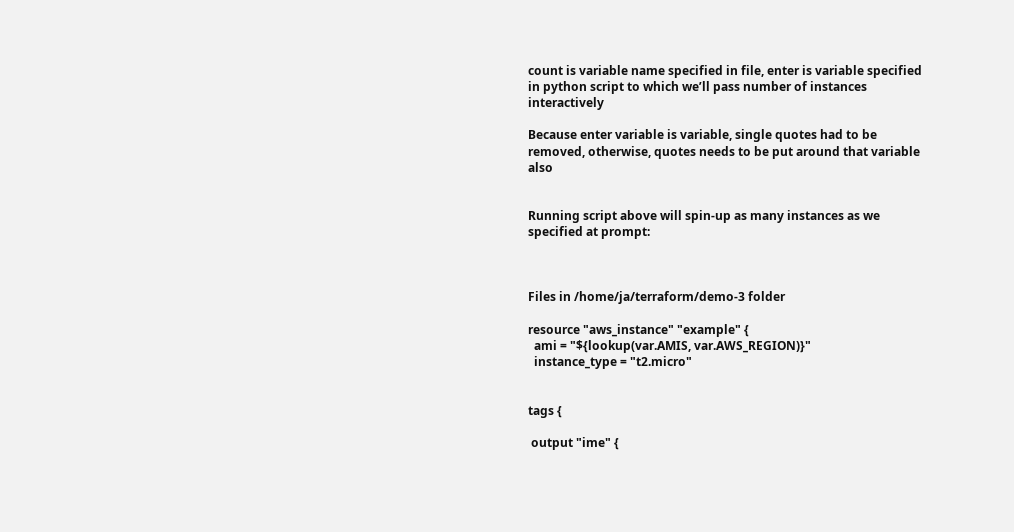count is variable name specified in file, enter is variable specified in python script to which we’ll pass number of instances interactively

Because enter variable is variable, single quotes had to be removed, otherwise, quotes needs to be put around that variable also


Running script above will spin-up as many instances as we specified at prompt:



Files in /home/ja/terraform/demo-3 folder

resource "aws_instance" "example" {
  ami = "${lookup(var.AMIS, var.AWS_REGION)}"
  instance_type = "t2.micro"


tags {

 output "ime" {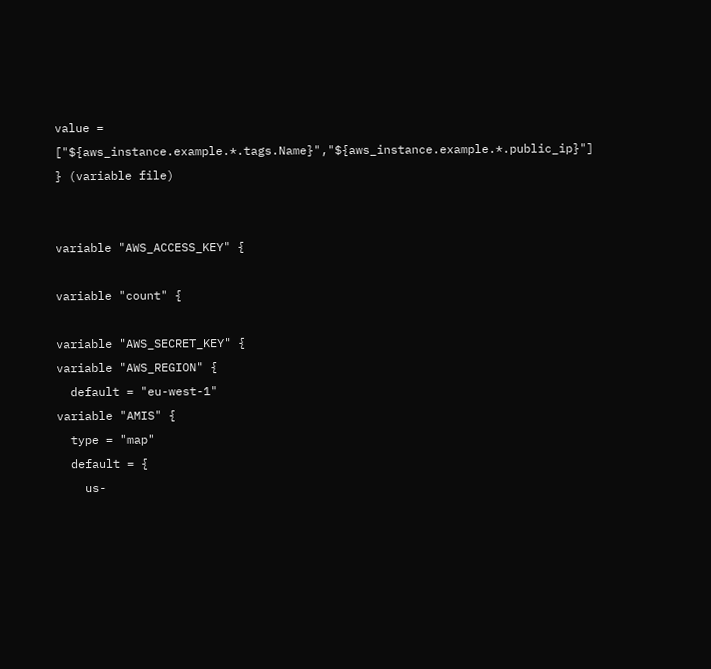value = ["${aws_instance.example.*.tags.Name}","${aws_instance.example.*.public_ip}"]
} (variable file)


variable "AWS_ACCESS_KEY" {

variable "count" {

variable "AWS_SECRET_KEY" {
variable "AWS_REGION" {
  default = "eu-west-1"
variable "AMIS" {
  type = "map"
  default = {
    us-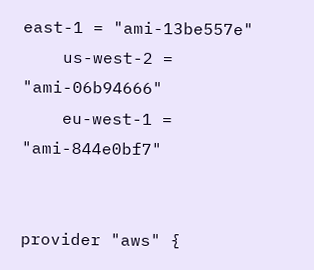east-1 = "ami-13be557e"
    us-west-2 = "ami-06b94666"
    eu-west-1 = "ami-844e0bf7"


provider "aws" {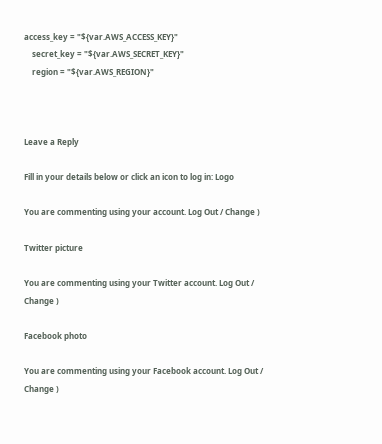access_key = "${var.AWS_ACCESS_KEY}"
    secret_key = "${var.AWS_SECRET_KEY}"
    region = "${var.AWS_REGION}"



Leave a Reply

Fill in your details below or click an icon to log in: Logo

You are commenting using your account. Log Out / Change )

Twitter picture

You are commenting using your Twitter account. Log Out / Change )

Facebook photo

You are commenting using your Facebook account. Log Out / Change )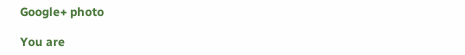Google+ photo

You are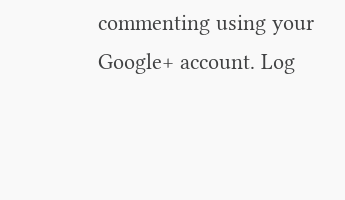commenting using your Google+ account. Log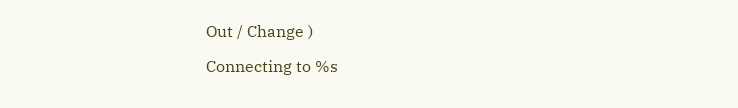Out / Change )

Connecting to %s